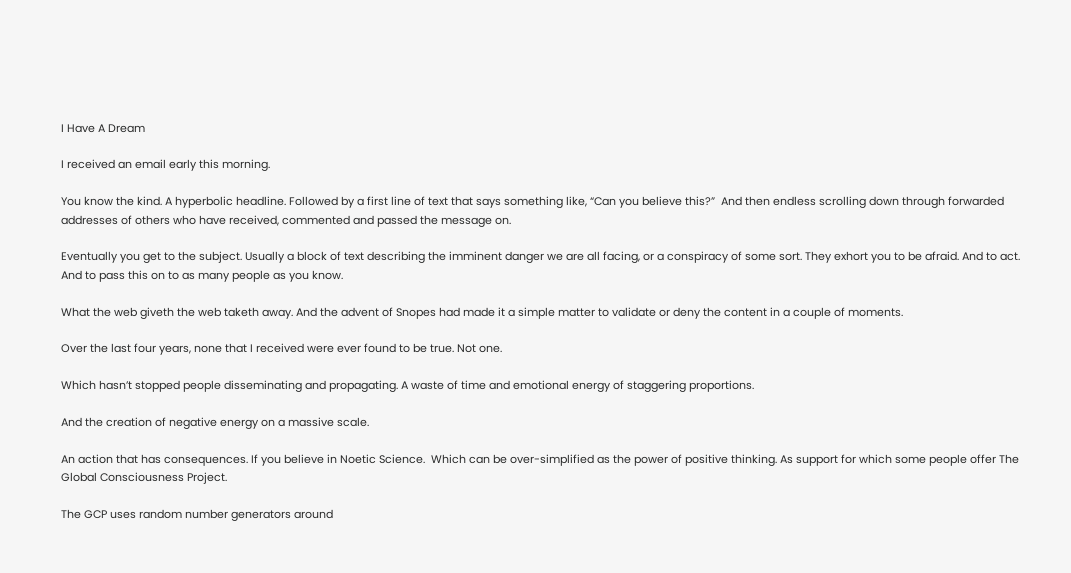I Have A Dream

I received an email early this morning.

You know the kind. A hyperbolic headline. Followed by a first line of text that says something like, “Can you believe this?”  And then endless scrolling down through forwarded addresses of others who have received, commented and passed the message on.

Eventually you get to the subject. Usually a block of text describing the imminent danger we are all facing, or a conspiracy of some sort. They exhort you to be afraid. And to act. And to pass this on to as many people as you know.

What the web giveth the web taketh away. And the advent of Snopes had made it a simple matter to validate or deny the content in a couple of moments.

Over the last four years, none that I received were ever found to be true. Not one.

Which hasn’t stopped people disseminating and propagating. A waste of time and emotional energy of staggering proportions.

And the creation of negative energy on a massive scale.

An action that has consequences. If you believe in Noetic Science.  Which can be over-simplified as the power of positive thinking. As support for which some people offer The Global Consciousness Project.

The GCP uses random number generators around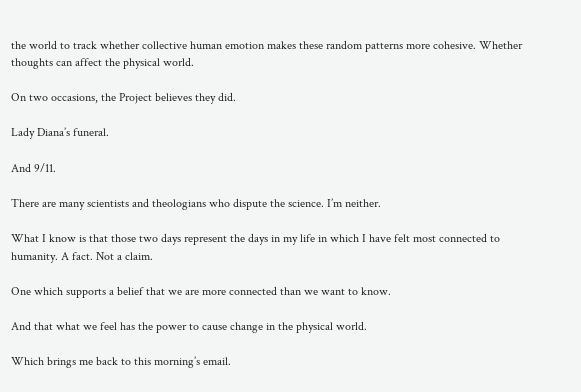the world to track whether collective human emotion makes these random patterns more cohesive. Whether thoughts can affect the physical world.

On two occasions, the Project believes they did.

Lady Diana’s funeral.

And 9/11.

There are many scientists and theologians who dispute the science. I’m neither.

What I know is that those two days represent the days in my life in which I have felt most connected to humanity. A fact. Not a claim.

One which supports a belief that we are more connected than we want to know.

And that what we feel has the power to cause change in the physical world.

Which brings me back to this morning’s email.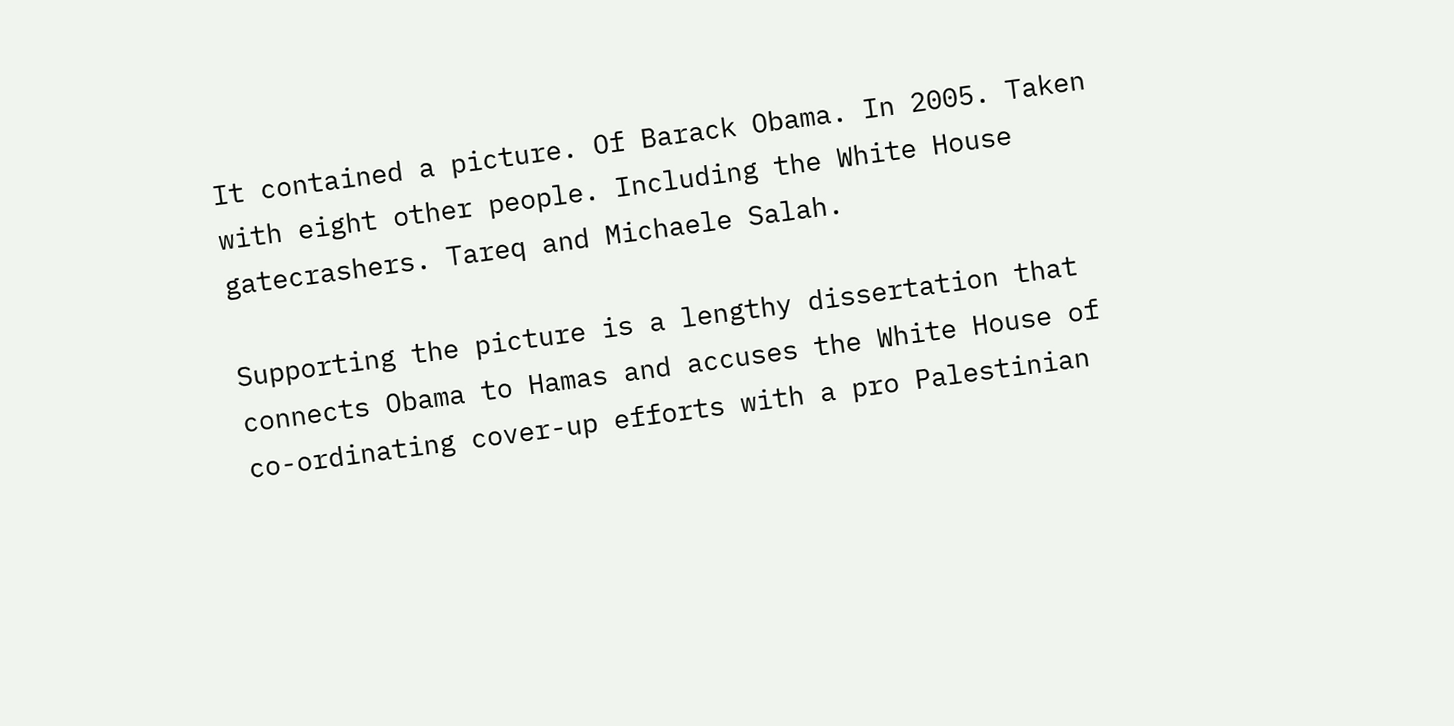It contained a picture. Of Barack Obama. In 2005. Taken with eight other people. Including the White House gatecrashers. Tareq and Michaele Salah.

Supporting the picture is a lengthy dissertation that connects Obama to Hamas and accuses the White House of co-ordinating cover-up efforts with a pro Palestinian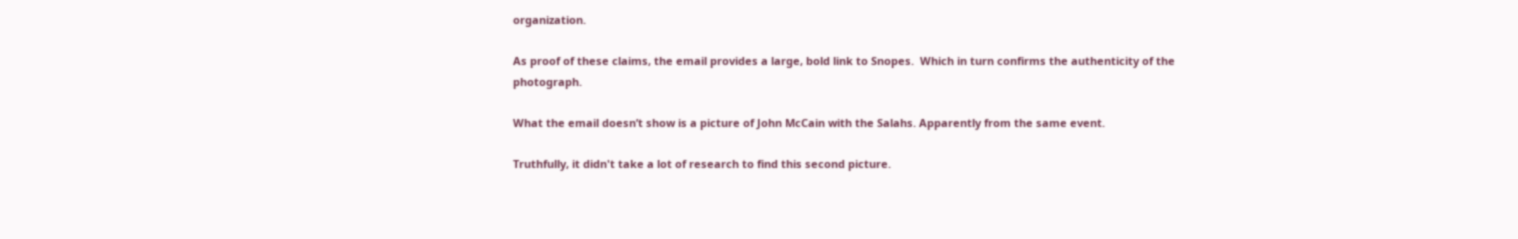organization.

As proof of these claims, the email provides a large, bold link to Snopes.  Which in turn confirms the authenticity of the photograph.

What the email doesn’t show is a picture of John McCain with the Salahs. Apparently from the same event.

Truthfully, it didn't take a lot of research to find this second picture.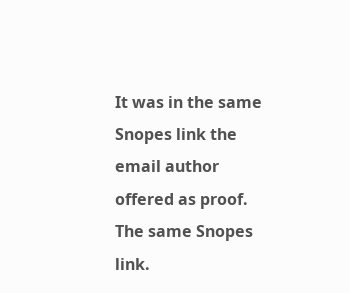It was in the same Snopes link the email author offered as proof. The same Snopes link.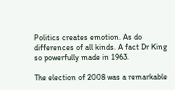Politics creates emotion. As do differences of all kinds. A fact Dr King so powerfully made in 1963.

The election of 2008 was a remarkable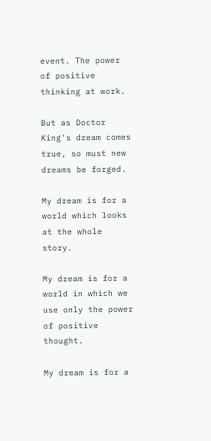event. The power of positive thinking at work.

But as Doctor King's dream comes true, so must new dreams be forged.

My dream is for a world which looks at the whole story.

My dream is for a world in which we use only the power of positive thought.

My dream is for a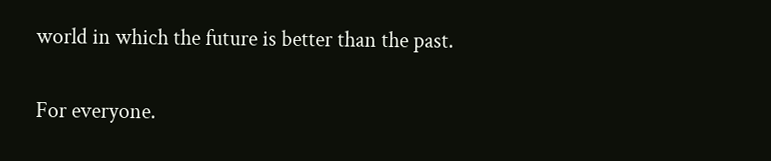world in which the future is better than the past.

For everyone.